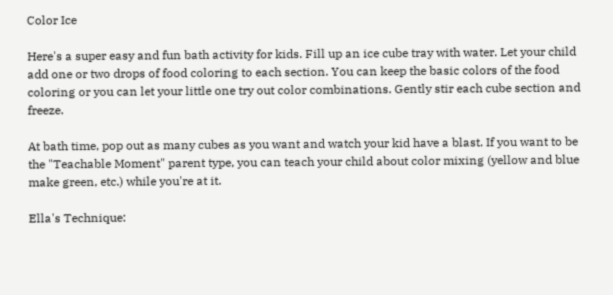Color Ice

Here's a super easy and fun bath activity for kids. Fill up an ice cube tray with water. Let your child add one or two drops of food coloring to each section. You can keep the basic colors of the food coloring or you can let your little one try out color combinations. Gently stir each cube section and freeze.

At bath time, pop out as many cubes as you want and watch your kid have a blast. If you want to be the "Teachable Moment" parent type, you can teach your child about color mixing (yellow and blue make green, etc.) while you're at it.

Ella's Technique: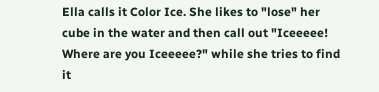Ella calls it Color Ice. She likes to "lose" her cube in the water and then call out "Iceeeee! Where are you Iceeeee?" while she tries to find it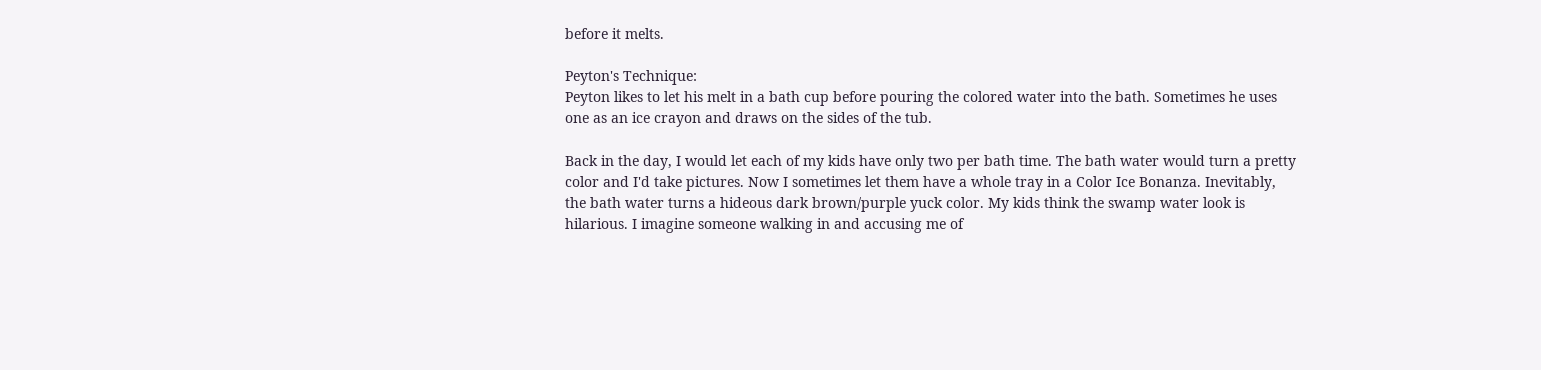before it melts.

Peyton's Technique:
Peyton likes to let his melt in a bath cup before pouring the colored water into the bath. Sometimes he uses one as an ice crayon and draws on the sides of the tub.

Back in the day, I would let each of my kids have only two per bath time. The bath water would turn a pretty color and I'd take pictures. Now I sometimes let them have a whole tray in a Color Ice Bonanza. Inevitably, the bath water turns a hideous dark brown/purple yuck color. My kids think the swamp water look is hilarious. I imagine someone walking in and accusing me of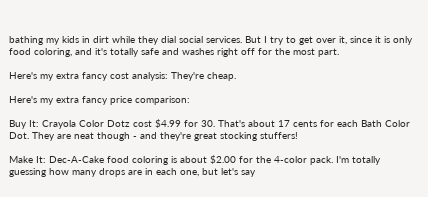bathing my kids in dirt while they dial social services. But I try to get over it, since it is only food coloring, and it's totally safe and washes right off for the most part.

Here's my extra fancy cost analysis: They're cheap.

Here's my extra fancy price comparison:

Buy It: Crayola Color Dotz cost $4.99 for 30. That's about 17 cents for each Bath Color Dot. They are neat though - and they're great stocking stuffers!

Make It: Dec-A-Cake food coloring is about $2.00 for the 4-color pack. I'm totally guessing how many drops are in each one, but let's say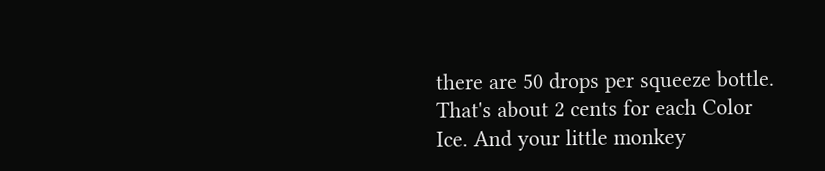there are 50 drops per squeeze bottle.  That's about 2 cents for each Color Ice. And your little monkey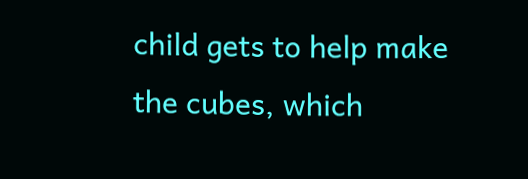child gets to help make the cubes, which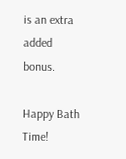is an extra added bonus.

Happy Bath Time!